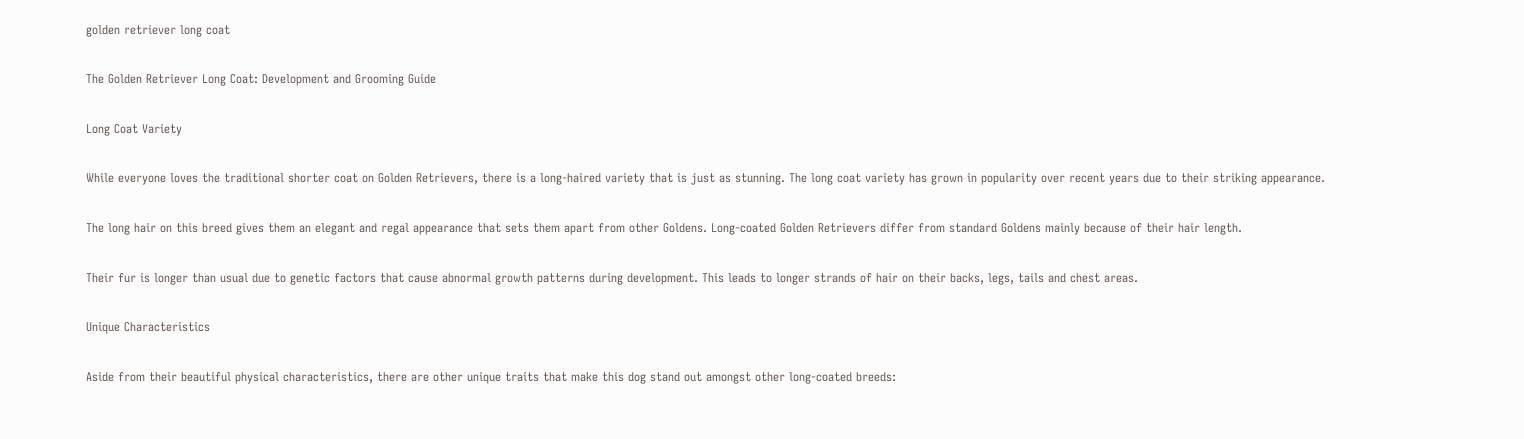golden retriever long coat

The Golden Retriever Long Coat: Development and Grooming Guide

Long Coat Variety

While everyone loves the traditional shorter coat on Golden Retrievers, there is a long-haired variety that is just as stunning. The long coat variety has grown in popularity over recent years due to their striking appearance.

The long hair on this breed gives them an elegant and regal appearance that sets them apart from other Goldens. Long-coated Golden Retrievers differ from standard Goldens mainly because of their hair length.

Their fur is longer than usual due to genetic factors that cause abnormal growth patterns during development. This leads to longer strands of hair on their backs, legs, tails and chest areas.

Unique Characteristics

Aside from their beautiful physical characteristics, there are other unique traits that make this dog stand out amongst other long-coated breeds: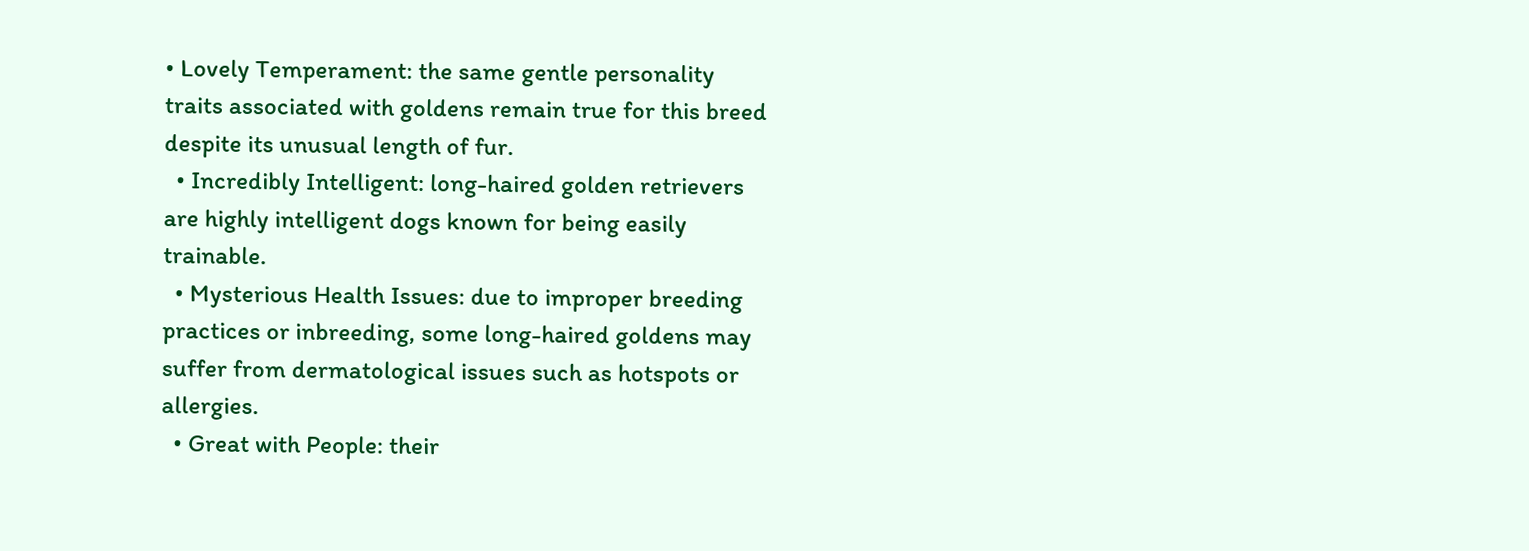• Lovely Temperament: the same gentle personality traits associated with goldens remain true for this breed despite its unusual length of fur.
  • Incredibly Intelligent: long-haired golden retrievers are highly intelligent dogs known for being easily trainable.
  • Mysterious Health Issues: due to improper breeding practices or inbreeding, some long-haired goldens may suffer from dermatological issues such as hotspots or allergies.
  • Great with People: their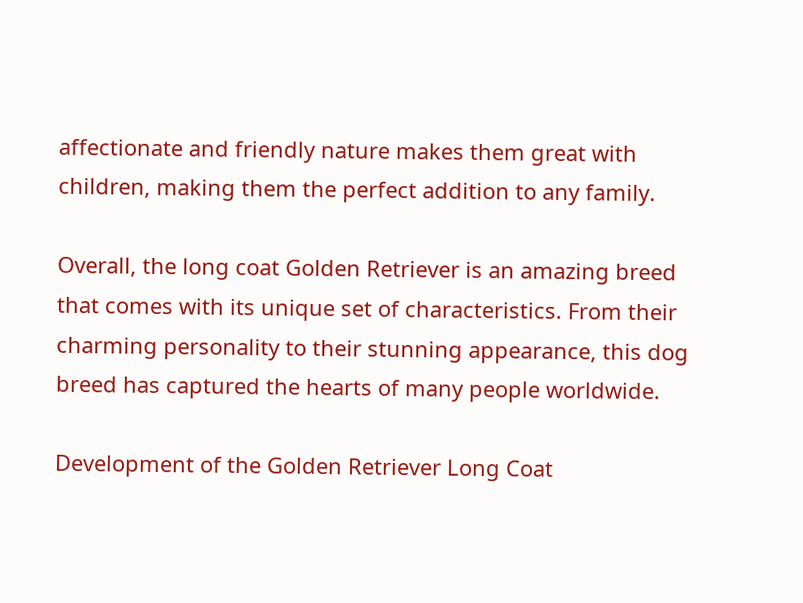affectionate and friendly nature makes them great with children, making them the perfect addition to any family.

Overall, the long coat Golden Retriever is an amazing breed that comes with its unique set of characteristics. From their charming personality to their stunning appearance, this dog breed has captured the hearts of many people worldwide.

Development of the Golden Retriever Long Coat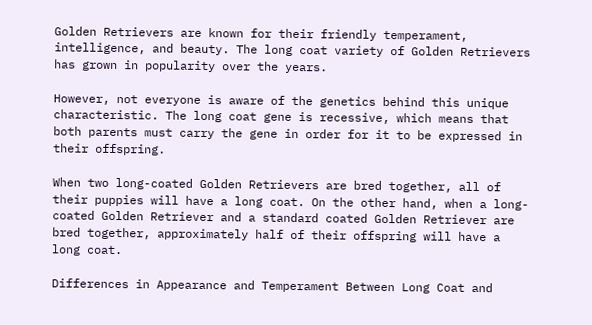Golden Retrievers are known for their friendly temperament, intelligence, and beauty. The long coat variety of Golden Retrievers has grown in popularity over the years.

However, not everyone is aware of the genetics behind this unique characteristic. The long coat gene is recessive, which means that both parents must carry the gene in order for it to be expressed in their offspring.

When two long-coated Golden Retrievers are bred together, all of their puppies will have a long coat. On the other hand, when a long-coated Golden Retriever and a standard coated Golden Retriever are bred together, approximately half of their offspring will have a long coat.

Differences in Appearance and Temperament Between Long Coat and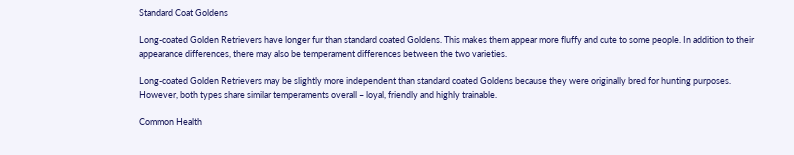Standard Coat Goldens

Long-coated Golden Retrievers have longer fur than standard coated Goldens. This makes them appear more fluffy and cute to some people. In addition to their appearance differences, there may also be temperament differences between the two varieties.

Long-coated Golden Retrievers may be slightly more independent than standard coated Goldens because they were originally bred for hunting purposes. However, both types share similar temperaments overall – loyal, friendly and highly trainable.

Common Health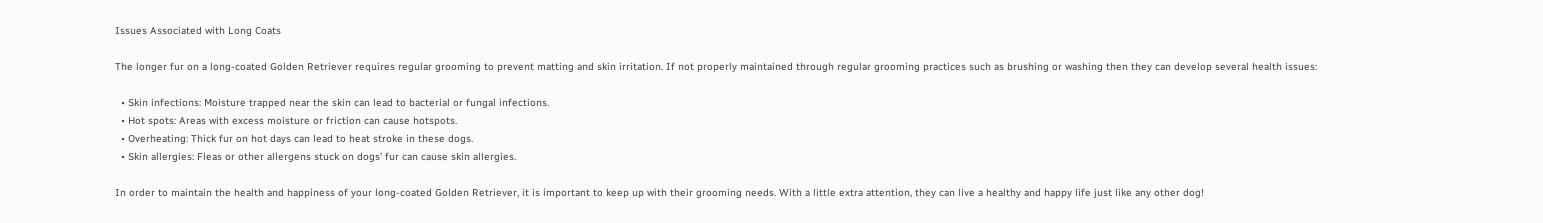Issues Associated with Long Coats

The longer fur on a long-coated Golden Retriever requires regular grooming to prevent matting and skin irritation. If not properly maintained through regular grooming practices such as brushing or washing then they can develop several health issues:

  • Skin infections: Moisture trapped near the skin can lead to bacterial or fungal infections.
  • Hot spots: Areas with excess moisture or friction can cause hotspots.
  • Overheating: Thick fur on hot days can lead to heat stroke in these dogs.
  • Skin allergies: Fleas or other allergens stuck on dogs’ fur can cause skin allergies.

In order to maintain the health and happiness of your long-coated Golden Retriever, it is important to keep up with their grooming needs. With a little extra attention, they can live a healthy and happy life just like any other dog!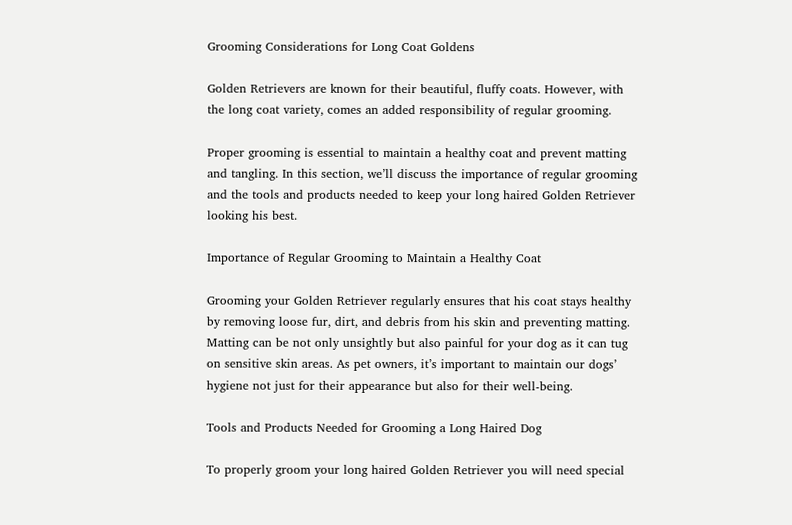Grooming Considerations for Long Coat Goldens

Golden Retrievers are known for their beautiful, fluffy coats. However, with the long coat variety, comes an added responsibility of regular grooming.

Proper grooming is essential to maintain a healthy coat and prevent matting and tangling. In this section, we’ll discuss the importance of regular grooming and the tools and products needed to keep your long haired Golden Retriever looking his best.

Importance of Regular Grooming to Maintain a Healthy Coat

Grooming your Golden Retriever regularly ensures that his coat stays healthy by removing loose fur, dirt, and debris from his skin and preventing matting. Matting can be not only unsightly but also painful for your dog as it can tug on sensitive skin areas. As pet owners, it’s important to maintain our dogs’ hygiene not just for their appearance but also for their well-being.

Tools and Products Needed for Grooming a Long Haired Dog

To properly groom your long haired Golden Retriever you will need special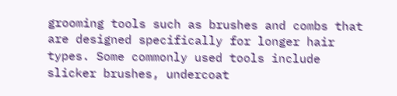grooming tools such as brushes and combs that are designed specifically for longer hair types. Some commonly used tools include slicker brushes, undercoat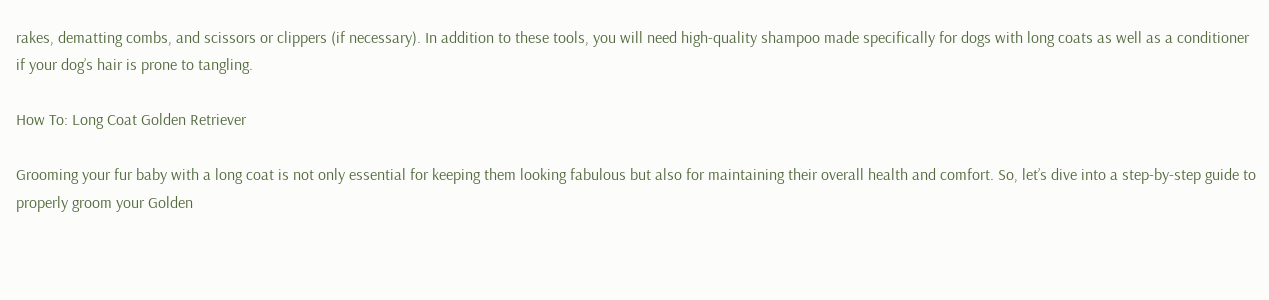rakes, dematting combs, and scissors or clippers (if necessary). In addition to these tools, you will need high-quality shampoo made specifically for dogs with long coats as well as a conditioner if your dog’s hair is prone to tangling.

How To: Long Coat Golden Retriever

Grooming your fur baby with a long coat is not only essential for keeping them looking fabulous but also for maintaining their overall health and comfort. So, let’s dive into a step-by-step guide to properly groom your Golden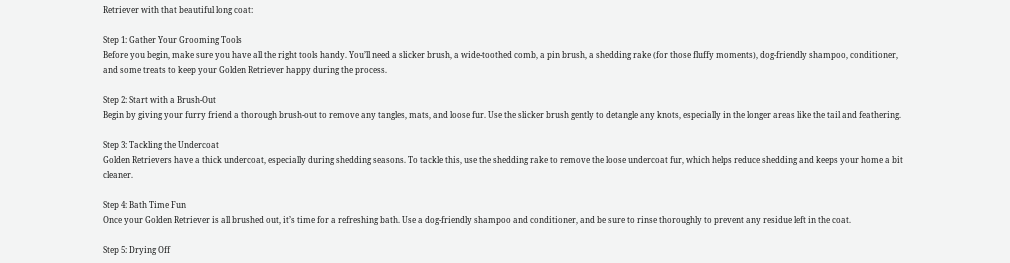Retriever with that beautiful long coat:

Step 1: Gather Your Grooming Tools
Before you begin, make sure you have all the right tools handy. You’ll need a slicker brush, a wide-toothed comb, a pin brush, a shedding rake (for those fluffy moments), dog-friendly shampoo, conditioner, and some treats to keep your Golden Retriever happy during the process.

Step 2: Start with a Brush-Out
Begin by giving your furry friend a thorough brush-out to remove any tangles, mats, and loose fur. Use the slicker brush gently to detangle any knots, especially in the longer areas like the tail and feathering.

Step 3: Tackling the Undercoat
Golden Retrievers have a thick undercoat, especially during shedding seasons. To tackle this, use the shedding rake to remove the loose undercoat fur, which helps reduce shedding and keeps your home a bit cleaner.

Step 4: Bath Time Fun
Once your Golden Retriever is all brushed out, it’s time for a refreshing bath. Use a dog-friendly shampoo and conditioner, and be sure to rinse thoroughly to prevent any residue left in the coat.

Step 5: Drying Off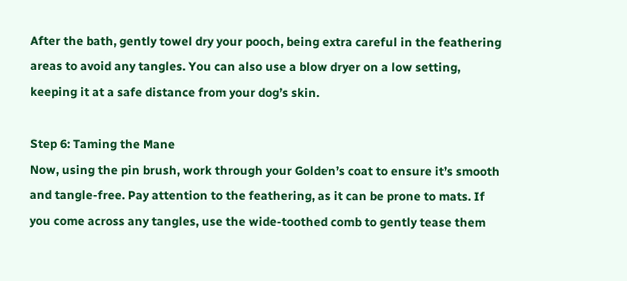After the bath, gently towel dry your pooch, being extra careful in the feathering areas to avoid any tangles. You can also use a blow dryer on a low setting, keeping it at a safe distance from your dog’s skin.

Step 6: Taming the Mane
Now, using the pin brush, work through your Golden’s coat to ensure it’s smooth and tangle-free. Pay attention to the feathering, as it can be prone to mats. If you come across any tangles, use the wide-toothed comb to gently tease them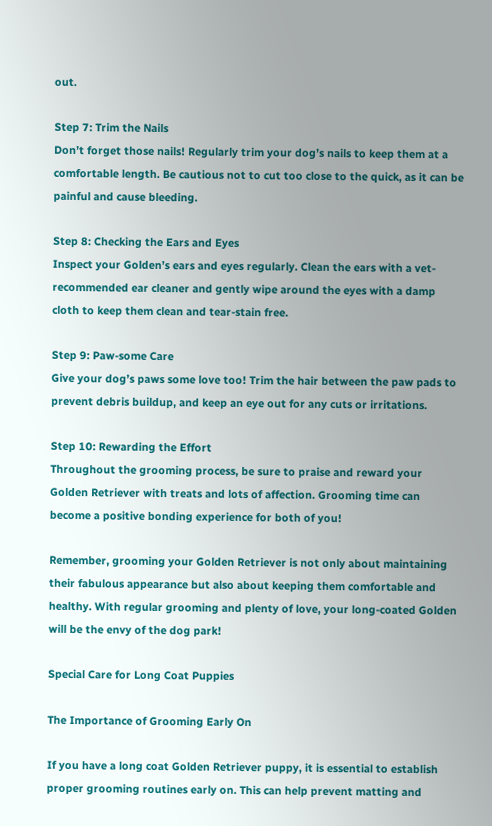out.

Step 7: Trim the Nails
Don’t forget those nails! Regularly trim your dog’s nails to keep them at a comfortable length. Be cautious not to cut too close to the quick, as it can be painful and cause bleeding.

Step 8: Checking the Ears and Eyes
Inspect your Golden’s ears and eyes regularly. Clean the ears with a vet-recommended ear cleaner and gently wipe around the eyes with a damp cloth to keep them clean and tear-stain free.

Step 9: Paw-some Care
Give your dog’s paws some love too! Trim the hair between the paw pads to prevent debris buildup, and keep an eye out for any cuts or irritations.

Step 10: Rewarding the Effort
Throughout the grooming process, be sure to praise and reward your Golden Retriever with treats and lots of affection. Grooming time can become a positive bonding experience for both of you!

Remember, grooming your Golden Retriever is not only about maintaining their fabulous appearance but also about keeping them comfortable and healthy. With regular grooming and plenty of love, your long-coated Golden will be the envy of the dog park!

Special Care for Long Coat Puppies

The Importance of Grooming Early On

If you have a long coat Golden Retriever puppy, it is essential to establish proper grooming routines early on. This can help prevent matting and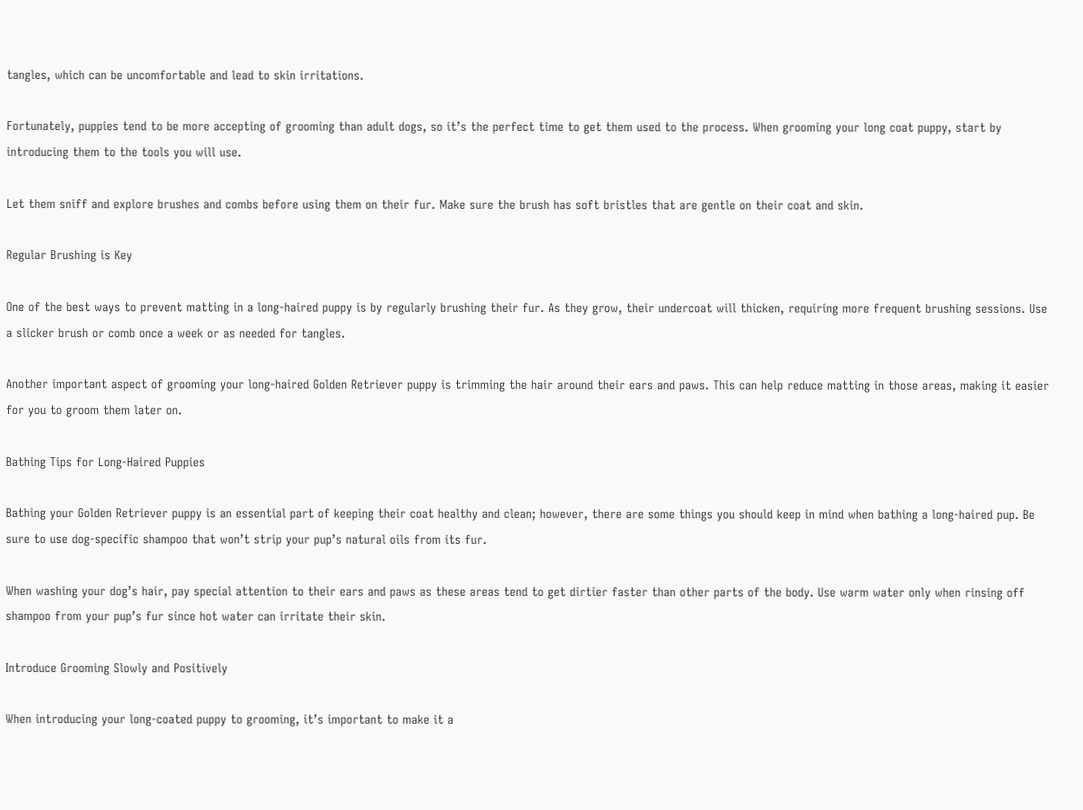tangles, which can be uncomfortable and lead to skin irritations.

Fortunately, puppies tend to be more accepting of grooming than adult dogs, so it’s the perfect time to get them used to the process. When grooming your long coat puppy, start by introducing them to the tools you will use.

Let them sniff and explore brushes and combs before using them on their fur. Make sure the brush has soft bristles that are gentle on their coat and skin.

Regular Brushing is Key

One of the best ways to prevent matting in a long-haired puppy is by regularly brushing their fur. As they grow, their undercoat will thicken, requiring more frequent brushing sessions. Use a slicker brush or comb once a week or as needed for tangles.

Another important aspect of grooming your long-haired Golden Retriever puppy is trimming the hair around their ears and paws. This can help reduce matting in those areas, making it easier for you to groom them later on.

Bathing Tips for Long-Haired Puppies

Bathing your Golden Retriever puppy is an essential part of keeping their coat healthy and clean; however, there are some things you should keep in mind when bathing a long-haired pup. Be sure to use dog-specific shampoo that won’t strip your pup’s natural oils from its fur.

When washing your dog’s hair, pay special attention to their ears and paws as these areas tend to get dirtier faster than other parts of the body. Use warm water only when rinsing off shampoo from your pup’s fur since hot water can irritate their skin.

Introduce Grooming Slowly and Positively

When introducing your long-coated puppy to grooming, it’s important to make it a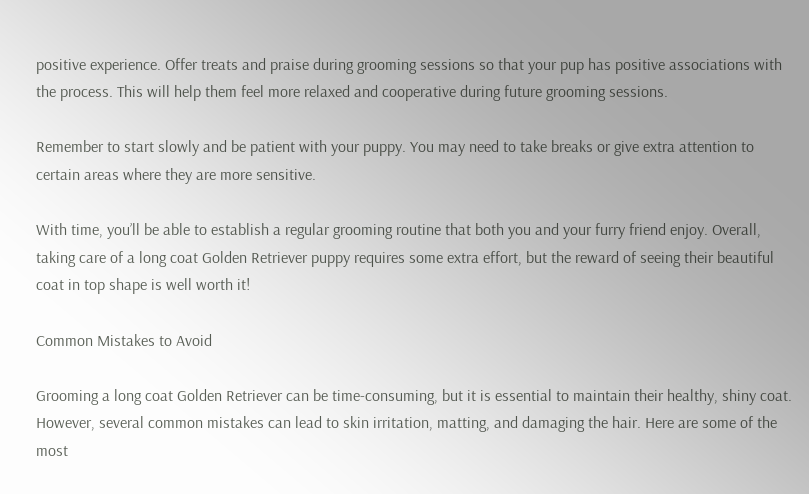positive experience. Offer treats and praise during grooming sessions so that your pup has positive associations with the process. This will help them feel more relaxed and cooperative during future grooming sessions.

Remember to start slowly and be patient with your puppy. You may need to take breaks or give extra attention to certain areas where they are more sensitive.

With time, you’ll be able to establish a regular grooming routine that both you and your furry friend enjoy. Overall, taking care of a long coat Golden Retriever puppy requires some extra effort, but the reward of seeing their beautiful coat in top shape is well worth it!

Common Mistakes to Avoid

Grooming a long coat Golden Retriever can be time-consuming, but it is essential to maintain their healthy, shiny coat. However, several common mistakes can lead to skin irritation, matting, and damaging the hair. Here are some of the most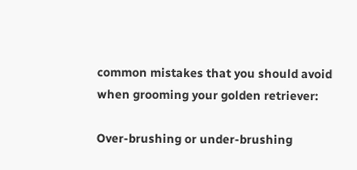common mistakes that you should avoid when grooming your golden retriever:

Over-brushing or under-brushing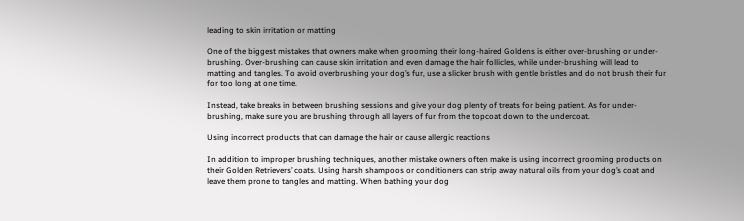leading to skin irritation or matting

One of the biggest mistakes that owners make when grooming their long-haired Goldens is either over-brushing or under-brushing. Over-brushing can cause skin irritation and even damage the hair follicles, while under-brushing will lead to matting and tangles. To avoid overbrushing your dog’s fur, use a slicker brush with gentle bristles and do not brush their fur for too long at one time.

Instead, take breaks in between brushing sessions and give your dog plenty of treats for being patient. As for under-brushing, make sure you are brushing through all layers of fur from the topcoat down to the undercoat.

Using incorrect products that can damage the hair or cause allergic reactions

In addition to improper brushing techniques, another mistake owners often make is using incorrect grooming products on their Golden Retrievers’ coats. Using harsh shampoos or conditioners can strip away natural oils from your dog’s coat and leave them prone to tangles and matting. When bathing your dog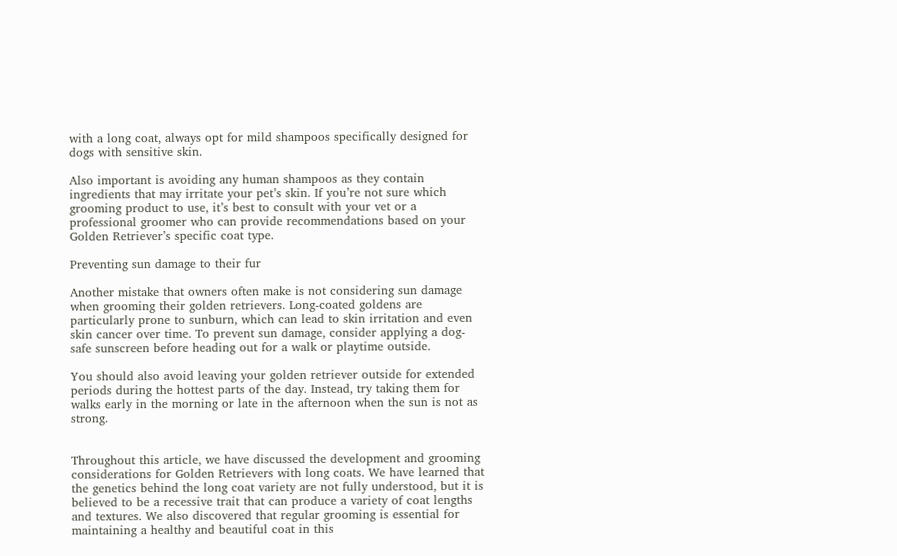with a long coat, always opt for mild shampoos specifically designed for dogs with sensitive skin.

Also important is avoiding any human shampoos as they contain ingredients that may irritate your pet’s skin. If you’re not sure which grooming product to use, it’s best to consult with your vet or a professional groomer who can provide recommendations based on your Golden Retriever’s specific coat type.

Preventing sun damage to their fur

Another mistake that owners often make is not considering sun damage when grooming their golden retrievers. Long-coated goldens are particularly prone to sunburn, which can lead to skin irritation and even skin cancer over time. To prevent sun damage, consider applying a dog-safe sunscreen before heading out for a walk or playtime outside.

You should also avoid leaving your golden retriever outside for extended periods during the hottest parts of the day. Instead, try taking them for walks early in the morning or late in the afternoon when the sun is not as strong.


Throughout this article, we have discussed the development and grooming considerations for Golden Retrievers with long coats. We have learned that the genetics behind the long coat variety are not fully understood, but it is believed to be a recessive trait that can produce a variety of coat lengths and textures. We also discovered that regular grooming is essential for maintaining a healthy and beautiful coat in this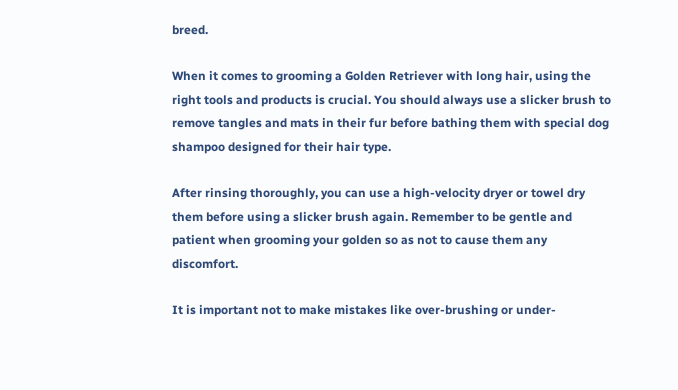breed.

When it comes to grooming a Golden Retriever with long hair, using the right tools and products is crucial. You should always use a slicker brush to remove tangles and mats in their fur before bathing them with special dog shampoo designed for their hair type.

After rinsing thoroughly, you can use a high-velocity dryer or towel dry them before using a slicker brush again. Remember to be gentle and patient when grooming your golden so as not to cause them any discomfort.

It is important not to make mistakes like over-brushing or under-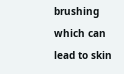brushing which can lead to skin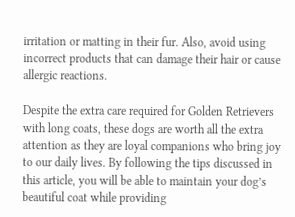irritation or matting in their fur. Also, avoid using incorrect products that can damage their hair or cause allergic reactions.

Despite the extra care required for Golden Retrievers with long coats, these dogs are worth all the extra attention as they are loyal companions who bring joy to our daily lives. By following the tips discussed in this article, you will be able to maintain your dog’s beautiful coat while providing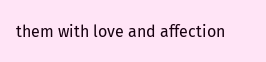them with love and affection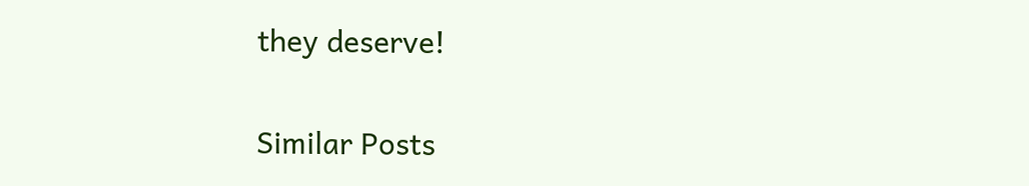they deserve!

Similar Posts